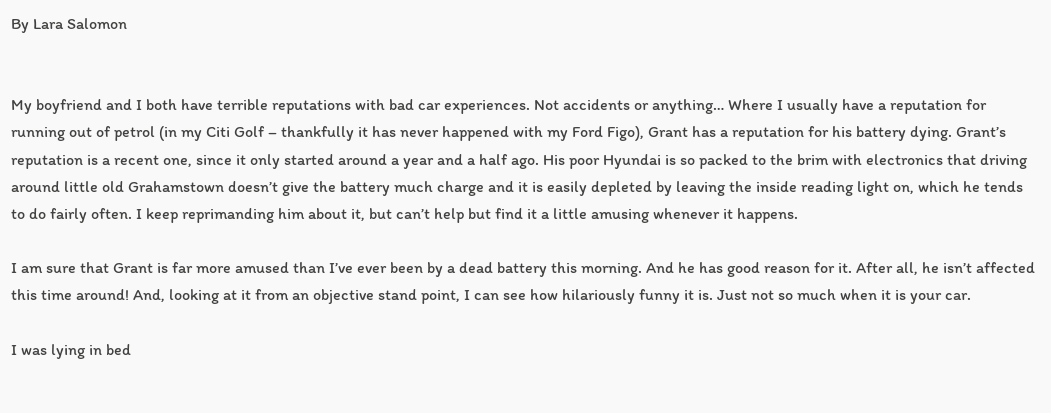By Lara Salomon


My boyfriend and I both have terrible reputations with bad car experiences. Not accidents or anything… Where I usually have a reputation for running out of petrol (in my Citi Golf – thankfully it has never happened with my Ford Figo), Grant has a reputation for his battery dying. Grant’s reputation is a recent one, since it only started around a year and a half ago. His poor Hyundai is so packed to the brim with electronics that driving around little old Grahamstown doesn’t give the battery much charge and it is easily depleted by leaving the inside reading light on, which he tends to do fairly often. I keep reprimanding him about it, but can’t help but find it a little amusing whenever it happens.

I am sure that Grant is far more amused than I’ve ever been by a dead battery this morning. And he has good reason for it. After all, he isn’t affected this time around! And, looking at it from an objective stand point, I can see how hilariously funny it is. Just not so much when it is your car.

I was lying in bed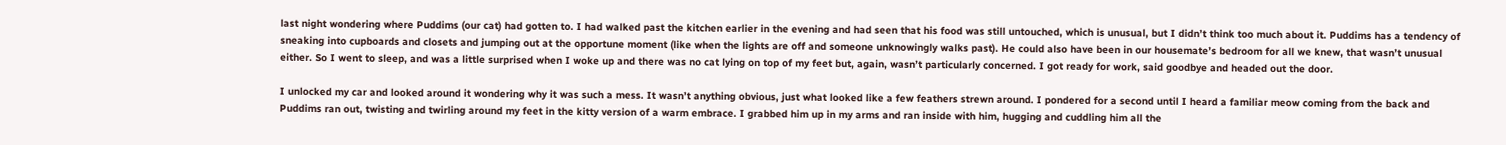last night wondering where Puddims (our cat) had gotten to. I had walked past the kitchen earlier in the evening and had seen that his food was still untouched, which is unusual, but I didn’t think too much about it. Puddims has a tendency of sneaking into cupboards and closets and jumping out at the opportune moment (like when the lights are off and someone unknowingly walks past). He could also have been in our housemate’s bedroom for all we knew, that wasn’t unusual either. So I went to sleep, and was a little surprised when I woke up and there was no cat lying on top of my feet but, again, wasn’t particularly concerned. I got ready for work, said goodbye and headed out the door.

I unlocked my car and looked around it wondering why it was such a mess. It wasn’t anything obvious, just what looked like a few feathers strewn around. I pondered for a second until I heard a familiar meow coming from the back and Puddims ran out, twisting and twirling around my feet in the kitty version of a warm embrace. I grabbed him up in my arms and ran inside with him, hugging and cuddling him all the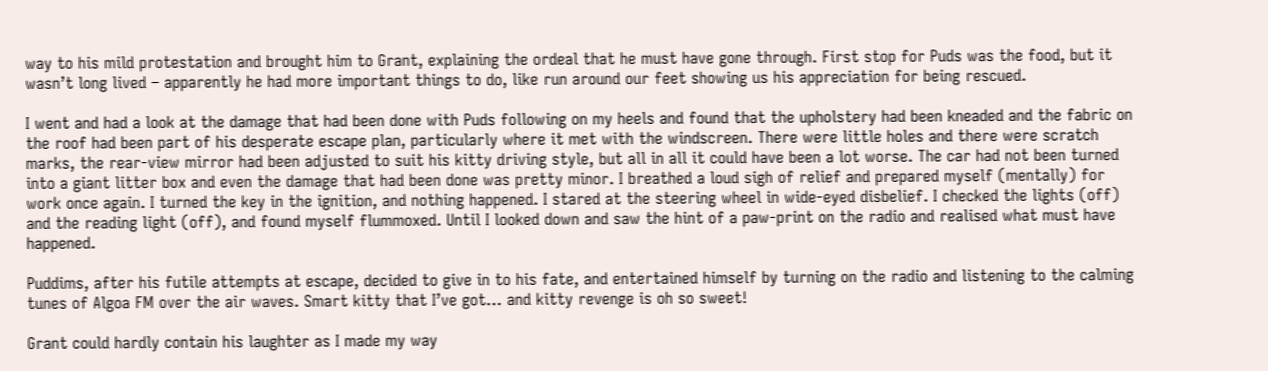way to his mild protestation and brought him to Grant, explaining the ordeal that he must have gone through. First stop for Puds was the food, but it wasn’t long lived – apparently he had more important things to do, like run around our feet showing us his appreciation for being rescued.

I went and had a look at the damage that had been done with Puds following on my heels and found that the upholstery had been kneaded and the fabric on the roof had been part of his desperate escape plan, particularly where it met with the windscreen. There were little holes and there were scratch marks, the rear-view mirror had been adjusted to suit his kitty driving style, but all in all it could have been a lot worse. The car had not been turned into a giant litter box and even the damage that had been done was pretty minor. I breathed a loud sigh of relief and prepared myself (mentally) for work once again. I turned the key in the ignition, and nothing happened. I stared at the steering wheel in wide-eyed disbelief. I checked the lights (off) and the reading light (off), and found myself flummoxed. Until I looked down and saw the hint of a paw-print on the radio and realised what must have happened.

Puddims, after his futile attempts at escape, decided to give in to his fate, and entertained himself by turning on the radio and listening to the calming tunes of Algoa FM over the air waves. Smart kitty that I’ve got… and kitty revenge is oh so sweet!

Grant could hardly contain his laughter as I made my way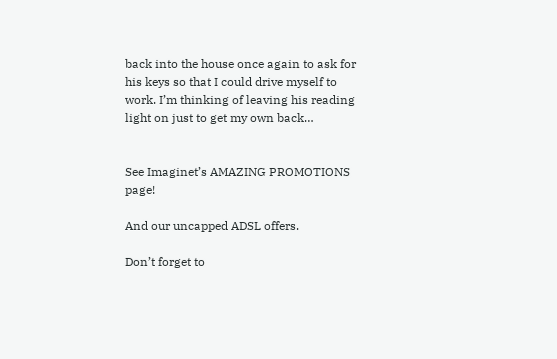back into the house once again to ask for his keys so that I could drive myself to work. I’m thinking of leaving his reading light on just to get my own back…


See Imaginet’s AMAZING PROMOTIONS page!

And our uncapped ADSL offers.

Don’t forget to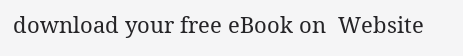download your free eBook on  Website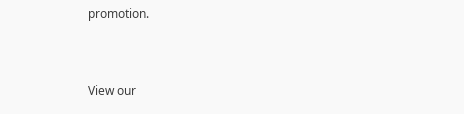promotion.


View our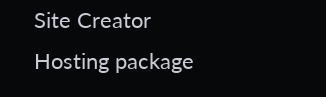Site Creator Hosting package